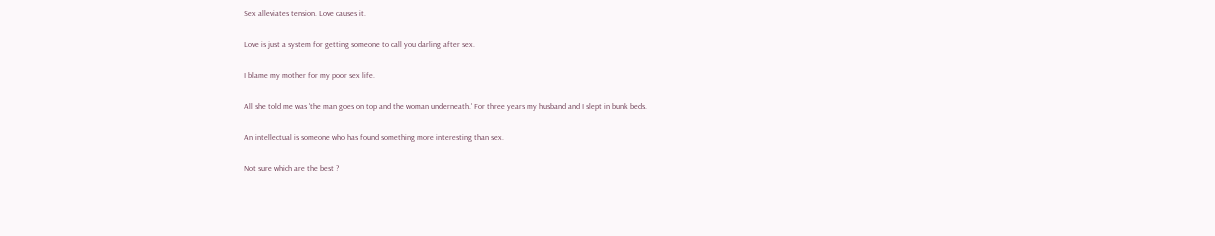Sex alleviates tension. Love causes it.

Love is just a system for getting someone to call you darling after sex.

I blame my mother for my poor sex life.

All she told me was 'the man goes on top and the woman underneath.' For three years my husband and I slept in bunk beds.

An intellectual is someone who has found something more interesting than sex.

Not sure which are the best ?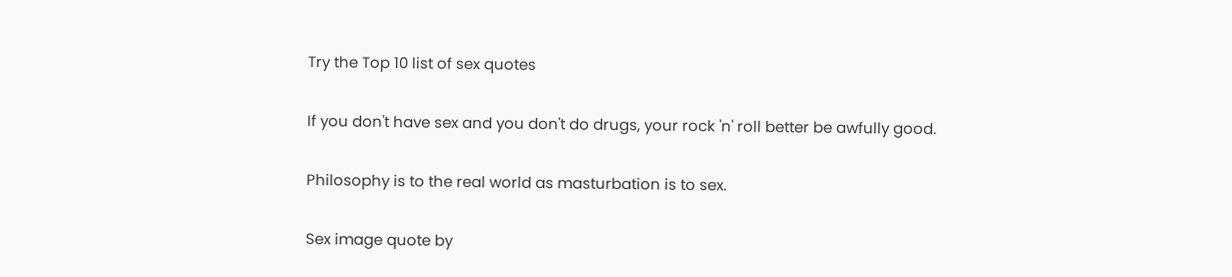Try the Top 10 list of sex quotes

If you don't have sex and you don't do drugs, your rock 'n' roll better be awfully good.

Philosophy is to the real world as masturbation is to sex.

Sex image quote by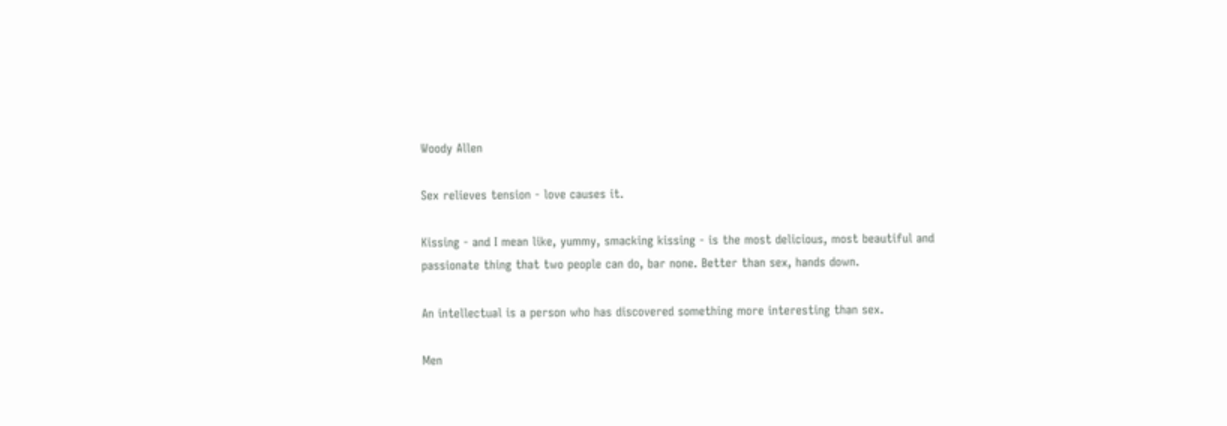Woody Allen

Sex relieves tension - love causes it.

Kissing - and I mean like, yummy, smacking kissing - is the most delicious, most beautiful and passionate thing that two people can do, bar none. Better than sex, hands down.

An intellectual is a person who has discovered something more interesting than sex.

Men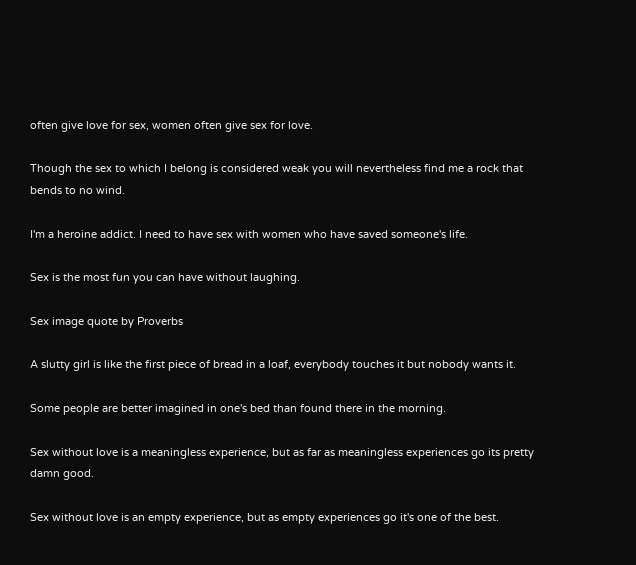often give love for sex, women often give sex for love.

Though the sex to which I belong is considered weak you will nevertheless find me a rock that bends to no wind.

I'm a heroine addict. I need to have sex with women who have saved someone's life.

Sex is the most fun you can have without laughing.

Sex image quote by Proverbs

A slutty girl is like the first piece of bread in a loaf, everybody touches it but nobody wants it.

Some people are better imagined in one's bed than found there in the morning.

Sex without love is a meaningless experience, but as far as meaningless experiences go its pretty damn good.

Sex without love is an empty experience, but as empty experiences go it's one of the best.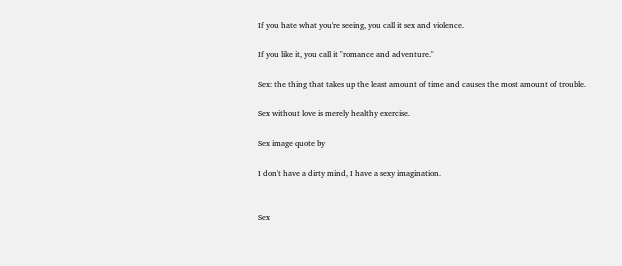If you hate what you're seeing, you call it sex and violence.

If you like it, you call it "romance and adventure."

Sex: the thing that takes up the least amount of time and causes the most amount of trouble.

Sex without love is merely healthy exercise.

Sex image quote by

I don't have a dirty mind, I have a sexy imagination.


Sex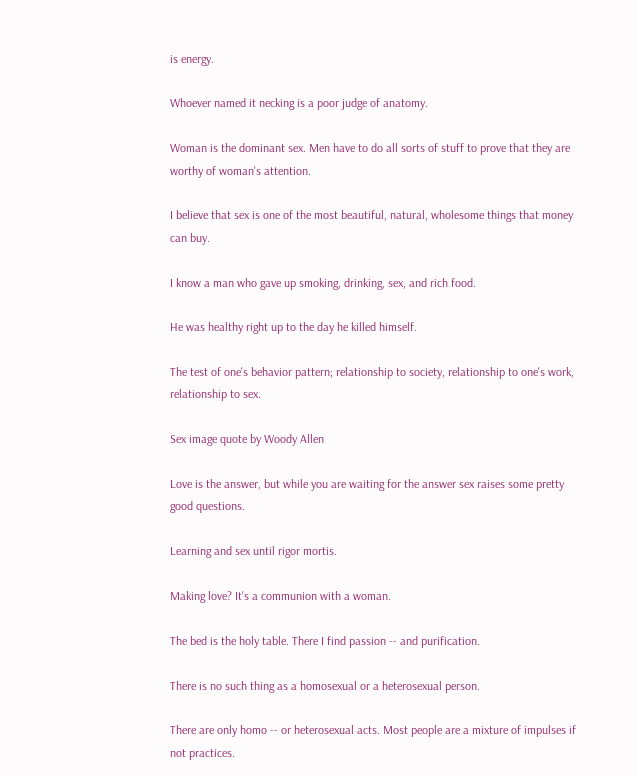is energy.

Whoever named it necking is a poor judge of anatomy.

Woman is the dominant sex. Men have to do all sorts of stuff to prove that they are worthy of woman's attention.

I believe that sex is one of the most beautiful, natural, wholesome things that money can buy.

I know a man who gave up smoking, drinking, sex, and rich food.

He was healthy right up to the day he killed himself.

The test of one's behavior pattern; relationship to society, relationship to one's work, relationship to sex.

Sex image quote by Woody Allen

Love is the answer, but while you are waiting for the answer sex raises some pretty good questions.

Learning and sex until rigor mortis.

Making love? It's a communion with a woman.

The bed is the holy table. There I find passion -- and purification.

There is no such thing as a homosexual or a heterosexual person.

There are only homo -- or heterosexual acts. Most people are a mixture of impulses if not practices.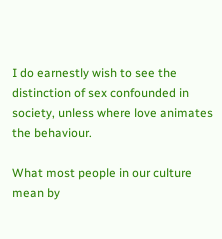I do earnestly wish to see the distinction of sex confounded in society, unless where love animates the behaviour.

What most people in our culture mean by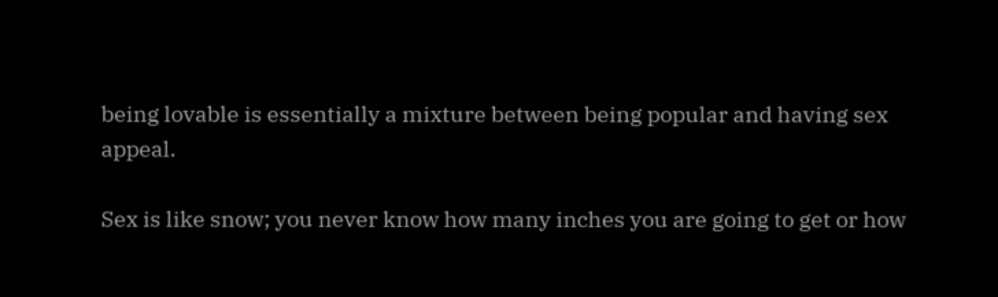being lovable is essentially a mixture between being popular and having sex appeal.

Sex is like snow; you never know how many inches you are going to get or how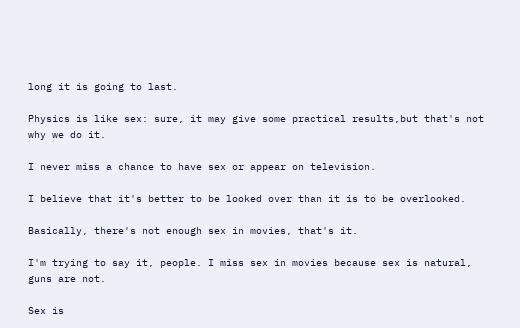long it is going to last.

Physics is like sex: sure, it may give some practical results,but that's not why we do it.

I never miss a chance to have sex or appear on television.

I believe that it's better to be looked over than it is to be overlooked.

Basically, there's not enough sex in movies, that's it.

I'm trying to say it, people. I miss sex in movies because sex is natural, guns are not.

Sex is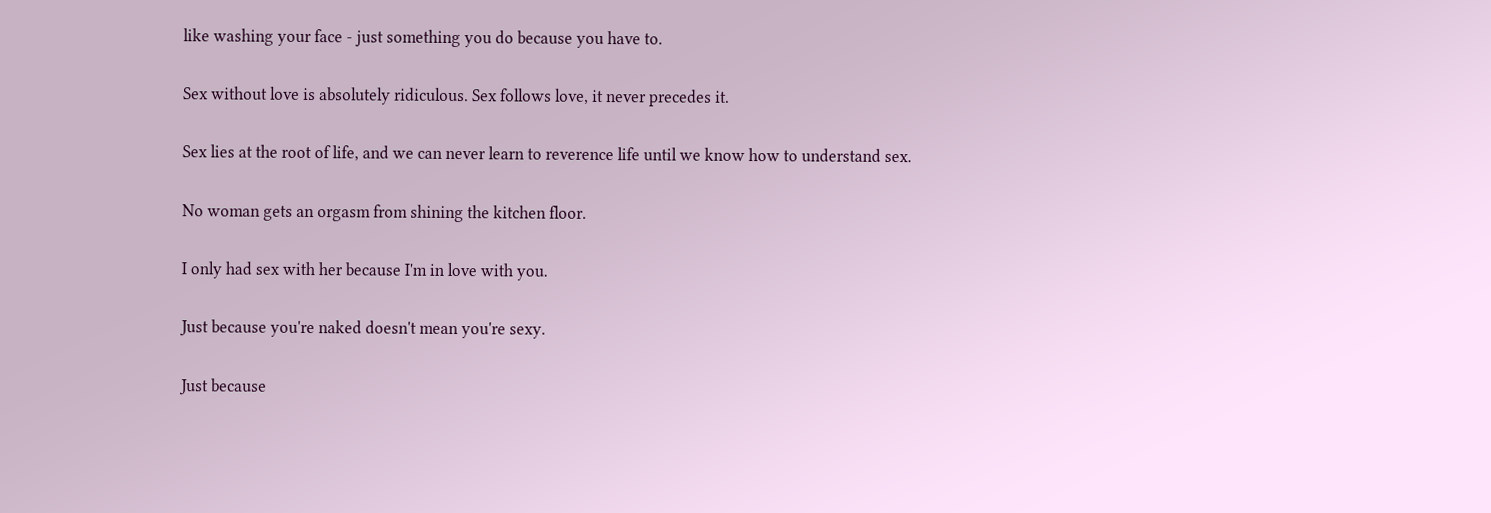like washing your face - just something you do because you have to.

Sex without love is absolutely ridiculous. Sex follows love, it never precedes it.

Sex lies at the root of life, and we can never learn to reverence life until we know how to understand sex.

No woman gets an orgasm from shining the kitchen floor.

I only had sex with her because I'm in love with you.

Just because you're naked doesn't mean you're sexy.

Just because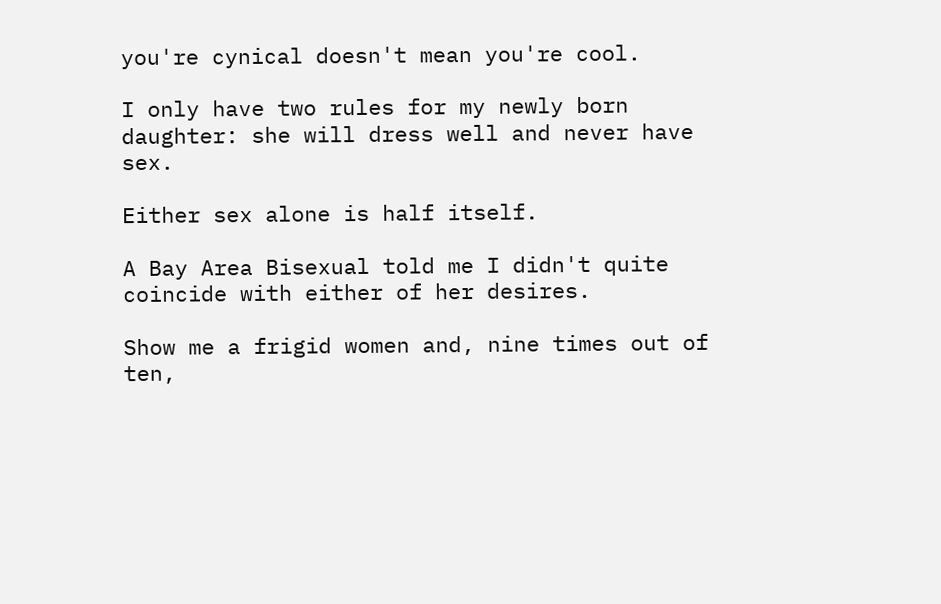you're cynical doesn't mean you're cool.

I only have two rules for my newly born daughter: she will dress well and never have sex.

Either sex alone is half itself.

A Bay Area Bisexual told me I didn't quite coincide with either of her desires.

Show me a frigid women and, nine times out of ten,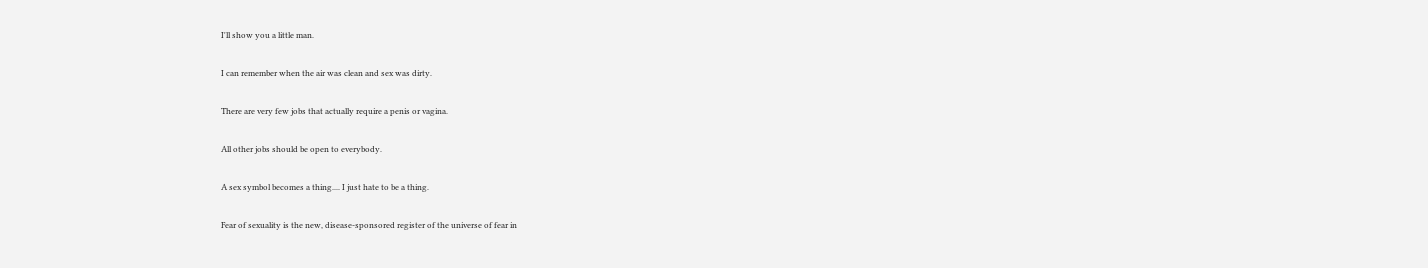I'll show you a little man.

I can remember when the air was clean and sex was dirty.

There are very few jobs that actually require a penis or vagina.

All other jobs should be open to everybody.

A sex symbol becomes a thing.... I just hate to be a thing.

Fear of sexuality is the new, disease-sponsored register of the universe of fear in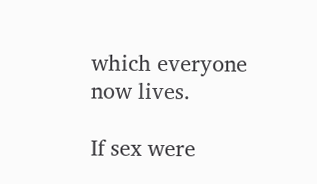which everyone now lives.

If sex were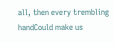all, then every trembling handCould make us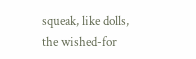squeak, like dolls, the wished-for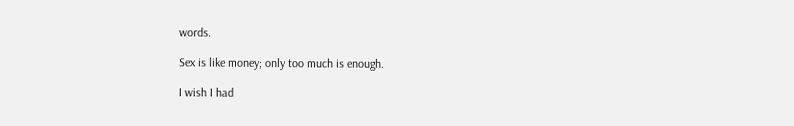words.

Sex is like money; only too much is enough.

I wish I had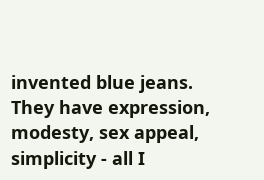invented blue jeans. They have expression, modesty, sex appeal, simplicity - all I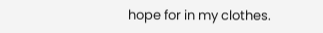hope for in my clothes.